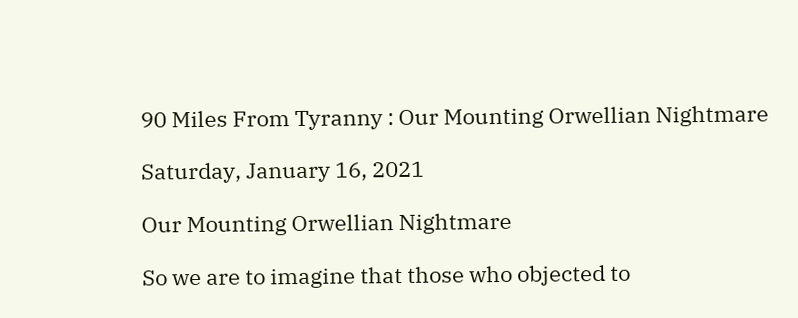90 Miles From Tyranny : Our Mounting Orwellian Nightmare

Saturday, January 16, 2021

Our Mounting Orwellian Nightmare

So we are to imagine that those who objected to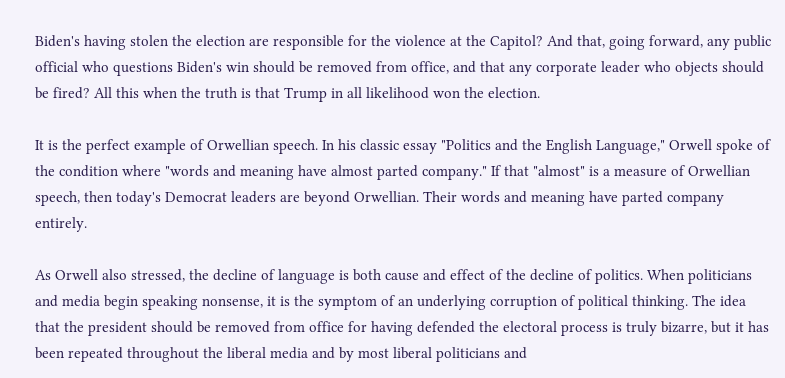Biden's having stolen the election are responsible for the violence at the Capitol? And that, going forward, any public official who questions Biden's win should be removed from office, and that any corporate leader who objects should be fired? All this when the truth is that Trump in all likelihood won the election.

It is the perfect example of Orwellian speech. In his classic essay "Politics and the English Language," Orwell spoke of the condition where "words and meaning have almost parted company." If that "almost" is a measure of Orwellian speech, then today's Democrat leaders are beyond Orwellian. Their words and meaning have parted company entirely.

As Orwell also stressed, the decline of language is both cause and effect of the decline of politics. When politicians and media begin speaking nonsense, it is the symptom of an underlying corruption of political thinking. The idea that the president should be removed from office for having defended the electoral process is truly bizarre, but it has been repeated throughout the liberal media and by most liberal politicians and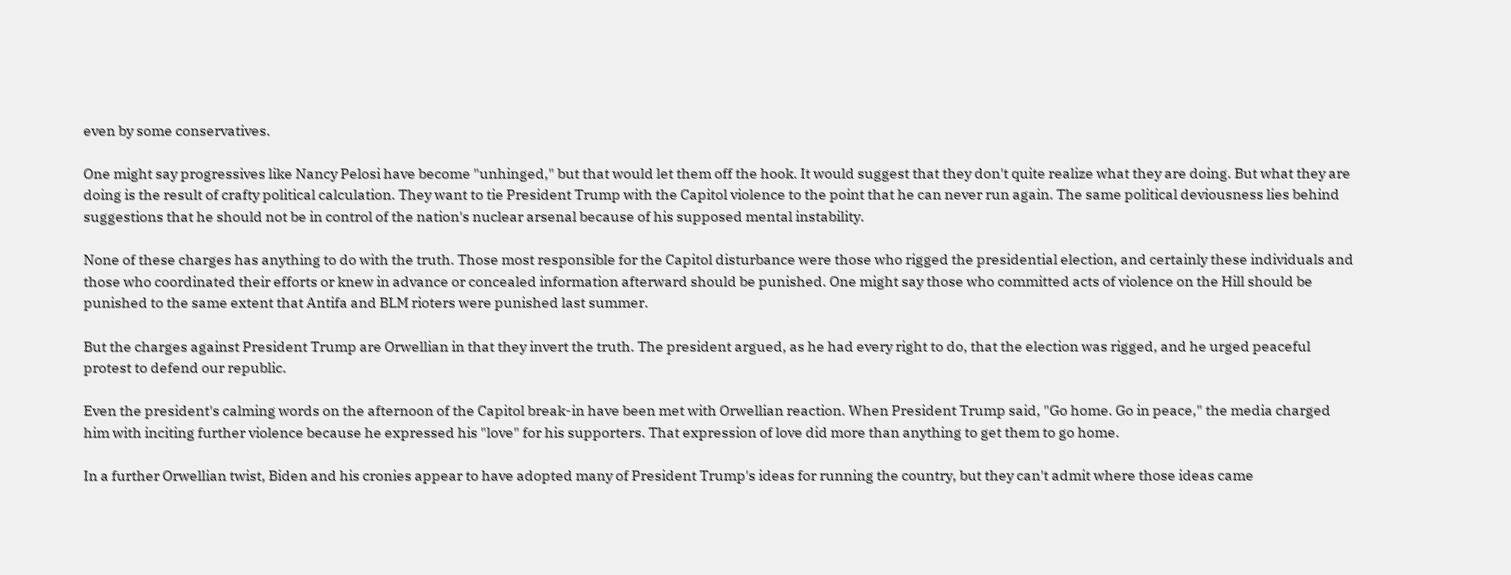even by some conservatives.

One might say progressives like Nancy Pelosi have become "unhinged," but that would let them off the hook. It would suggest that they don't quite realize what they are doing. But what they are doing is the result of crafty political calculation. They want to tie President Trump with the Capitol violence to the point that he can never run again. The same political deviousness lies behind suggestions that he should not be in control of the nation's nuclear arsenal because of his supposed mental instability.

None of these charges has anything to do with the truth. Those most responsible for the Capitol disturbance were those who rigged the presidential election, and certainly these individuals and those who coordinated their efforts or knew in advance or concealed information afterward should be punished. One might say those who committed acts of violence on the Hill should be punished to the same extent that Antifa and BLM rioters were punished last summer.

But the charges against President Trump are Orwellian in that they invert the truth. The president argued, as he had every right to do, that the election was rigged, and he urged peaceful protest to defend our republic.

Even the president's calming words on the afternoon of the Capitol break-in have been met with Orwellian reaction. When President Trump said, "Go home. Go in peace," the media charged him with inciting further violence because he expressed his "love" for his supporters. That expression of love did more than anything to get them to go home.

In a further Orwellian twist, Biden and his cronies appear to have adopted many of President Trump's ideas for running the country, but they can't admit where those ideas came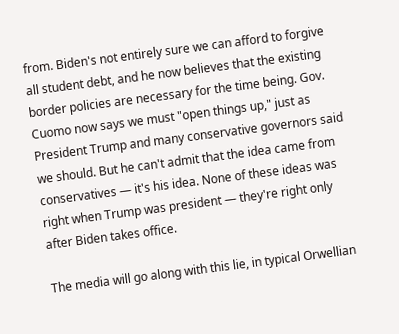from. Biden's not entirely sure we can afford to forgive all student debt, and he now believes that the existing border policies are necessary for the time being. Gov. Cuomo now says we must "open things up," just as President Trump and many conservative governors said we should. But he can't admit that the idea came from conservatives — it's his idea. None of these ideas was right when Trump was president — they're right only after Biden takes office.

The media will go along with this lie, in typical Orwellian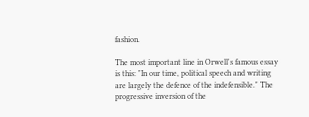fashion.

The most important line in Orwell's famous essay is this: "In our time, political speech and writing are largely the defence of the indefensible." The progressive inversion of the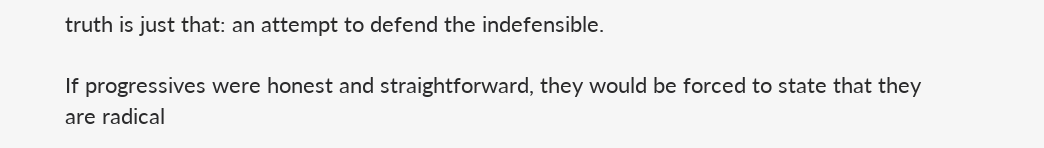truth is just that: an attempt to defend the indefensible.

If progressives were honest and straightforward, they would be forced to state that they are radical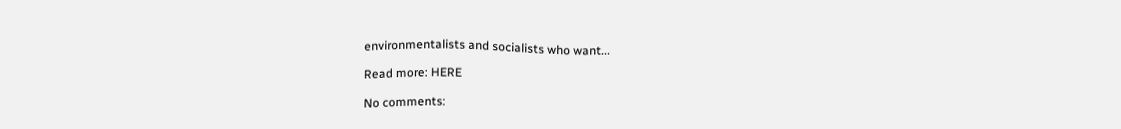environmentalists and socialists who want...

Read more: HERE

No comments: